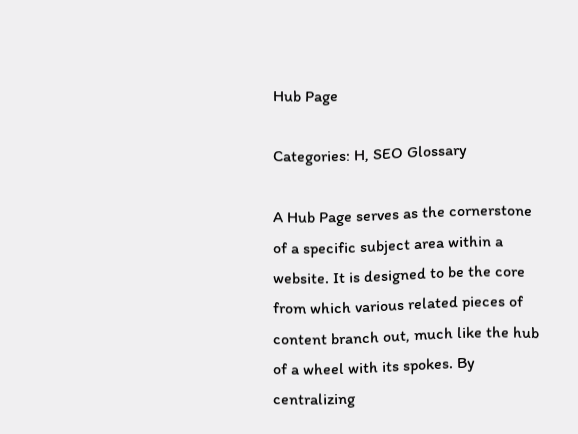Hub Page

Categories: H, SEO Glossary

A Hub Page serves as the cornerstone of a specific subject area within a website. It is designed to be the core from which various related pieces of content branch out, much like the hub of a wheel with its spokes. By centralizing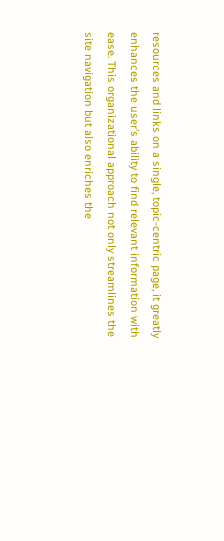resources and links on a single, topic-centric page, it greatly enhances the user’s ability to find relevant information with ease. This organizational approach not only streamlines the site navigation but also enriches the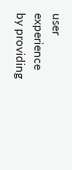user experience by providing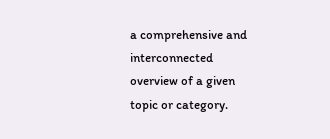a comprehensive and interconnected overview of a given topic or category.